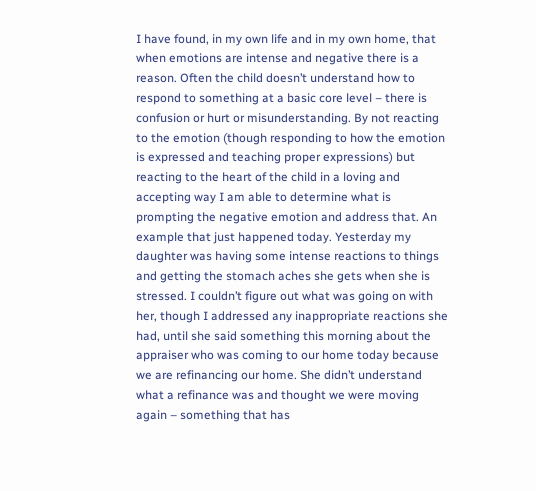I have found, in my own life and in my own home, that when emotions are intense and negative there is a reason. Often the child doesn’t understand how to respond to something at a basic core level – there is confusion or hurt or misunderstanding. By not reacting to the emotion (though responding to how the emotion is expressed and teaching proper expressions) but reacting to the heart of the child in a loving and accepting way I am able to determine what is prompting the negative emotion and address that. An example that just happened today. Yesterday my daughter was having some intense reactions to things and getting the stomach aches she gets when she is stressed. I couldn’t figure out what was going on with her, though I addressed any inappropriate reactions she had, until she said something this morning about the appraiser who was coming to our home today because we are refinancing our home. She didn’t understand what a refinance was and thought we were moving again – something that has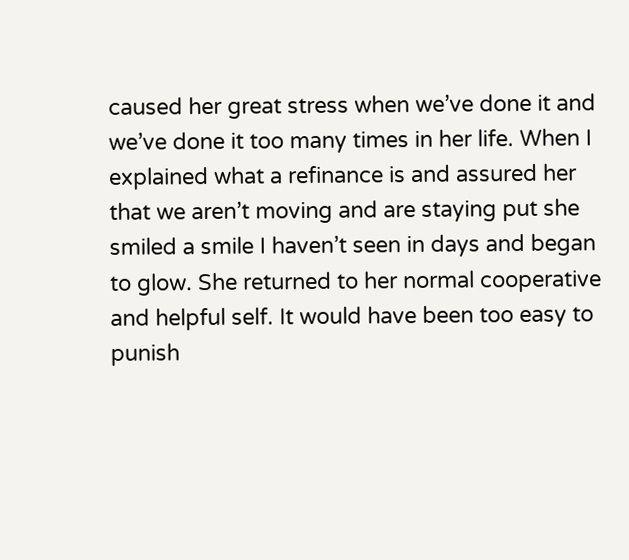caused her great stress when we’ve done it and we’ve done it too many times in her life. When I explained what a refinance is and assured her that we aren’t moving and are staying put she smiled a smile I haven’t seen in days and began to glow. She returned to her normal cooperative and helpful self. It would have been too easy to punish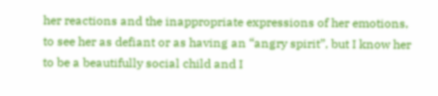her reactions and the inappropriate expressions of her emotions, to see her as defiant or as having an “angry spirit”, but I know her to be a beautifully social child and I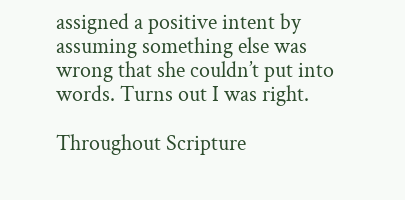assigned a positive intent by assuming something else was wrong that she couldn’t put into words. Turns out I was right.

Throughout Scripture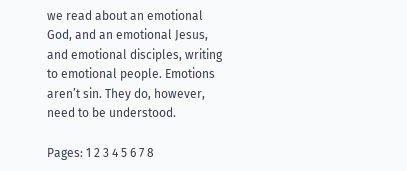we read about an emotional God, and an emotional Jesus, and emotional disciples, writing to emotional people. Emotions aren’t sin. They do, however, need to be understood.

Pages: 1 2 3 4 5 6 7 8